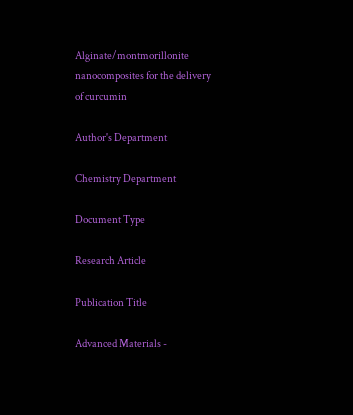Alginate/montmorillonite nanocomposites for the delivery of curcumin

Author's Department

Chemistry Department

Document Type

Research Article

Publication Title

Advanced Materials -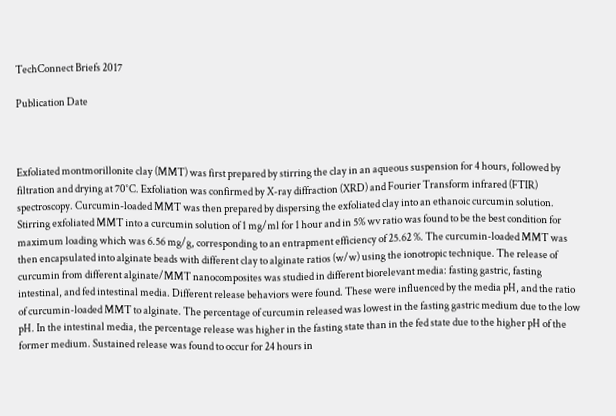TechConnect Briefs 2017

Publication Date



Exfoliated montmorillonite clay (MMT) was first prepared by stirring the clay in an aqueous suspension for 4 hours, followed by filtration and drying at 70°C. Exfoliation was confirmed by X-ray diffraction (XRD) and Fourier Transform infrared (FTIR) spectroscopy. Curcumin-loaded MMT was then prepared by dispersing the exfoliated clay into an ethanoic curcumin solution. Stirring exfoliated MMT into a curcumin solution of 1 mg/ml for 1 hour and in 5% wv ratio was found to be the best condition for maximum loading which was 6.56 mg/g, corresponding to an entrapment efficiency of 25.62 %. The curcumin-loaded MMT was then encapsulated into alginate beads with different clay to alginate ratios (w/w) using the ionotropic technique. The release of curcumin from different alginate/MMT nanocomposites was studied in different biorelevant media: fasting gastric, fasting intestinal, and fed intestinal media. Different release behaviors were found. These were influenced by the media pH, and the ratio of curcumin-loaded MMT to alginate. The percentage of curcumin released was lowest in the fasting gastric medium due to the low pH. In the intestinal media, the percentage release was higher in the fasting state than in the fed state due to the higher pH of the former medium. Sustained release was found to occur for 24 hours in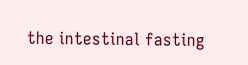the intestinal fasting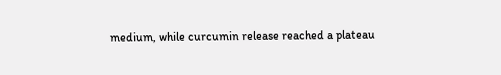medium, while curcumin release reached a plateau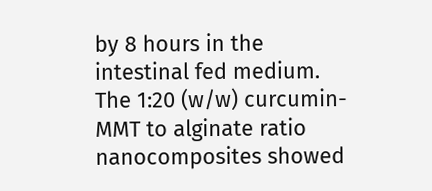by 8 hours in the intestinal fed medium. The 1:20 (w/w) curcumin-MMT to alginate ratio nanocomposites showed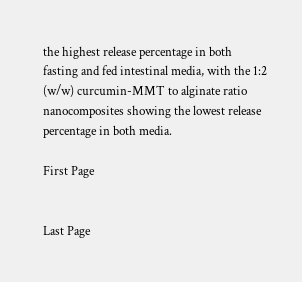the highest release percentage in both fasting and fed intestinal media, with the 1:2 (w/w) curcumin-MMT to alginate ratio nanocomposites showing the lowest release percentage in both media.

First Page


Last Page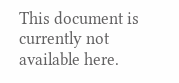This document is currently not available here.